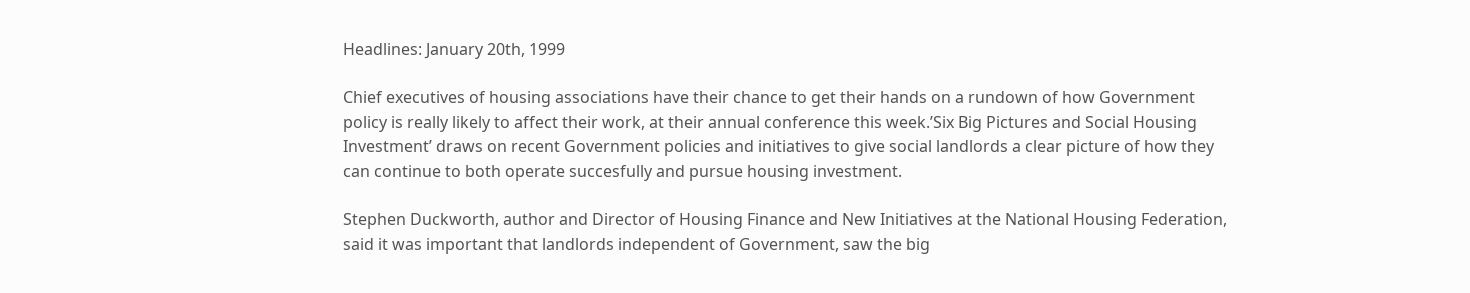Headlines: January 20th, 1999

Chief executives of housing associations have their chance to get their hands on a rundown of how Government policy is really likely to affect their work, at their annual conference this week.’Six Big Pictures and Social Housing Investment’ draws on recent Government policies and initiatives to give social landlords a clear picture of how they can continue to both operate succesfully and pursue housing investment.

Stephen Duckworth, author and Director of Housing Finance and New Initiatives at the National Housing Federation, said it was important that landlords independent of Government, saw the big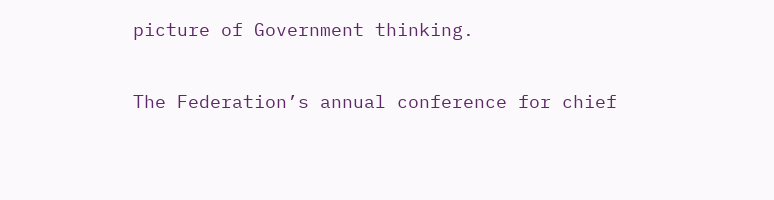picture of Government thinking.

The Federation’s annual conference for chief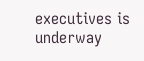executives is underway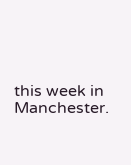this week in Manchester.